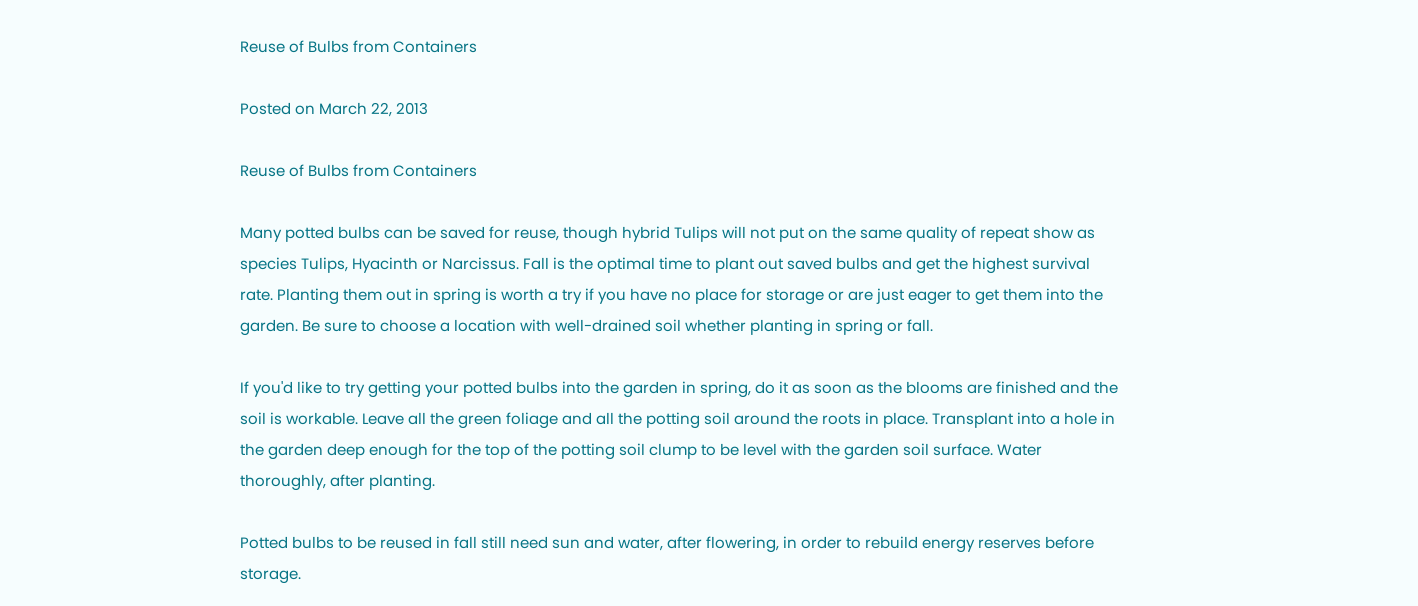Reuse of Bulbs from Containers

Posted on March 22, 2013

Reuse of Bulbs from Containers

Many potted bulbs can be saved for reuse, though hybrid Tulips will not put on the same quality of repeat show as species Tulips, Hyacinth or Narcissus. Fall is the optimal time to plant out saved bulbs and get the highest survival rate. Planting them out in spring is worth a try if you have no place for storage or are just eager to get them into the garden. Be sure to choose a location with well-drained soil whether planting in spring or fall.

If you'd like to try getting your potted bulbs into the garden in spring, do it as soon as the blooms are finished and the soil is workable. Leave all the green foliage and all the potting soil around the roots in place. Transplant into a hole in the garden deep enough for the top of the potting soil clump to be level with the garden soil surface. Water thoroughly, after planting.

Potted bulbs to be reused in fall still need sun and water, after flowering, in order to rebuild energy reserves before storage.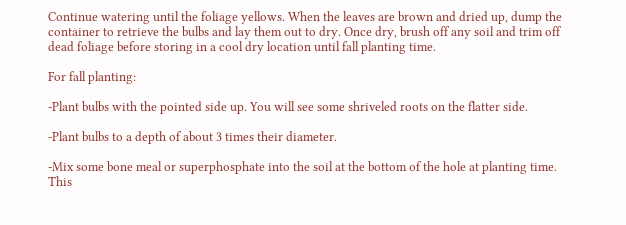Continue watering until the foliage yellows. When the leaves are brown and dried up, dump the container to retrieve the bulbs and lay them out to dry. Once dry, brush off any soil and trim off dead foliage before storing in a cool dry location until fall planting time.

For fall planting:

-Plant bulbs with the pointed side up. You will see some shriveled roots on the flatter side.

-Plant bulbs to a depth of about 3 times their diameter.

-Mix some bone meal or superphosphate into the soil at the bottom of the hole at planting time. This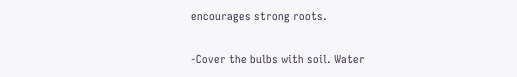encourages strong roots.

-Cover the bulbs with soil. Water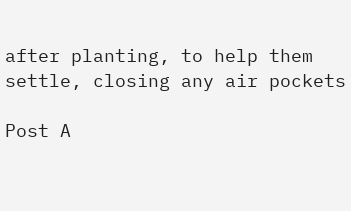after planting, to help them settle, closing any air pockets

Post A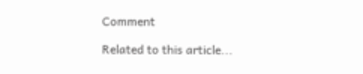Comment

Related to this article...